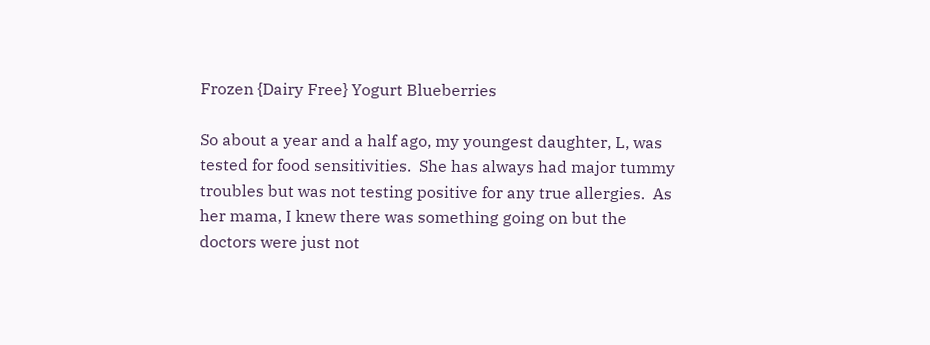Frozen {Dairy Free} Yogurt Blueberries

So about a year and a half ago, my youngest daughter, L, was tested for food sensitivities.  She has always had major tummy troubles but was not testing positive for any true allergies.  As her mama, I knew there was something going on but the doctors were just not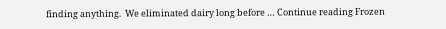finding anything.  We eliminated dairy long before … Continue reading Frozen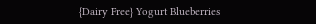{Dairy Free} Yogurt Blueberries